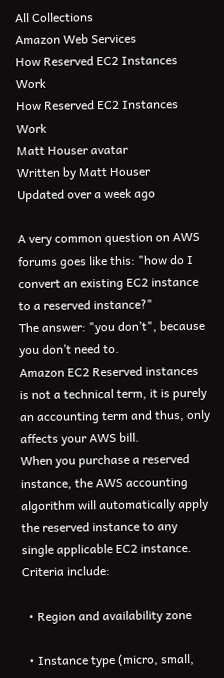All Collections
Amazon Web Services
How Reserved EC2 Instances Work
How Reserved EC2 Instances Work
Matt Houser avatar
Written by Matt Houser
Updated over a week ago

A very common question on AWS forums goes like this: "how do I convert an existing EC2 instance to a reserved instance?"
The answer: "you don’t", because you don’t need to.
Amazon EC2 Reserved instances is not a technical term, it is purely an accounting term and thus, only affects your AWS bill.
When you purchase a reserved instance, the AWS accounting algorithm will automatically apply the reserved instance to any single applicable EC2 instance. Criteria include:

  • Region and availability zone

  • Instance type (micro, small,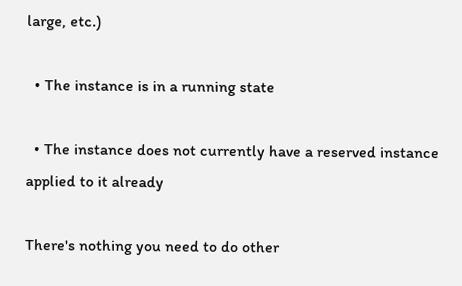large, etc.)

  • The instance is in a running state

  • The instance does not currently have a reserved instance applied to it already

There's nothing you need to do other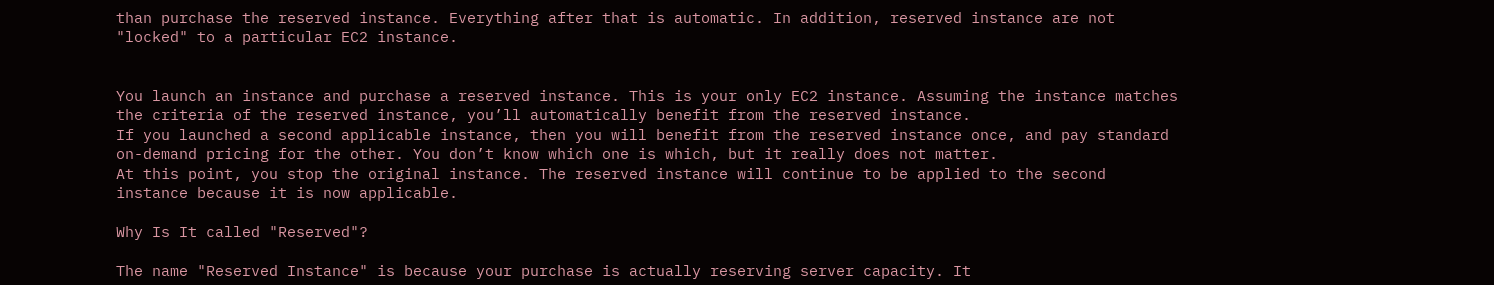than purchase the reserved instance. Everything after that is automatic. In addition, reserved instance are not "locked" to a particular EC2 instance.


You launch an instance and purchase a reserved instance. This is your only EC2 instance. Assuming the instance matches the criteria of the reserved instance, you’ll automatically benefit from the reserved instance.
If you launched a second applicable instance, then you will benefit from the reserved instance once, and pay standard on-demand pricing for the other. You don’t know which one is which, but it really does not matter.
At this point, you stop the original instance. The reserved instance will continue to be applied to the second instance because it is now applicable.

Why Is It called "Reserved"?

The name "Reserved Instance" is because your purchase is actually reserving server capacity. It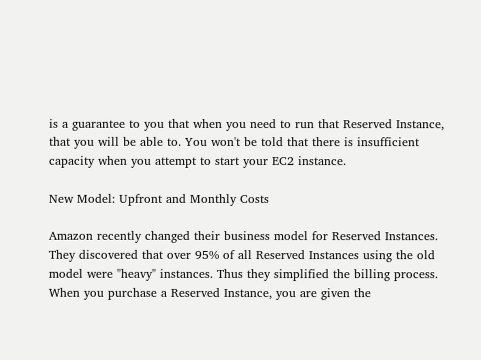is a guarantee to you that when you need to run that Reserved Instance, that you will be able to. You won't be told that there is insufficient capacity when you attempt to start your EC2 instance.

New Model: Upfront and Monthly Costs

Amazon recently changed their business model for Reserved Instances. They discovered that over 95% of all Reserved Instances using the old model were "heavy" instances. Thus they simplified the billing process.
When you purchase a Reserved Instance, you are given the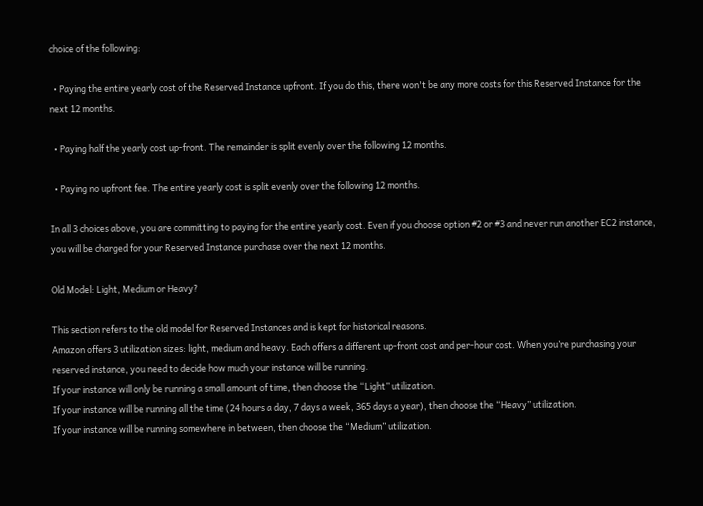choice of the following:

  • Paying the entire yearly cost of the Reserved Instance upfront. If you do this, there won't be any more costs for this Reserved Instance for the next 12 months.

  • Paying half the yearly cost up-front. The remainder is split evenly over the following 12 months.

  • Paying no upfront fee. The entire yearly cost is split evenly over the following 12 months.

In all 3 choices above, you are committing to paying for the entire yearly cost. Even if you choose option #2 or #3 and never run another EC2 instance, you will be charged for your Reserved Instance purchase over the next 12 months.

Old Model: Light, Medium or Heavy?

This section refers to the old model for Reserved Instances and is kept for historical reasons.
Amazon offers 3 utilization sizes: light, medium and heavy. Each offers a different up-front cost and per-hour cost. When you’re purchasing your reserved instance, you need to decide how much your instance will be running.
If your instance will only be running a small amount of time, then choose the “Light” utilization.
If your instance will be running all the time (24 hours a day, 7 days a week, 365 days a year), then choose the “Heavy” utilization.
If your instance will be running somewhere in between, then choose the “Medium” utilization.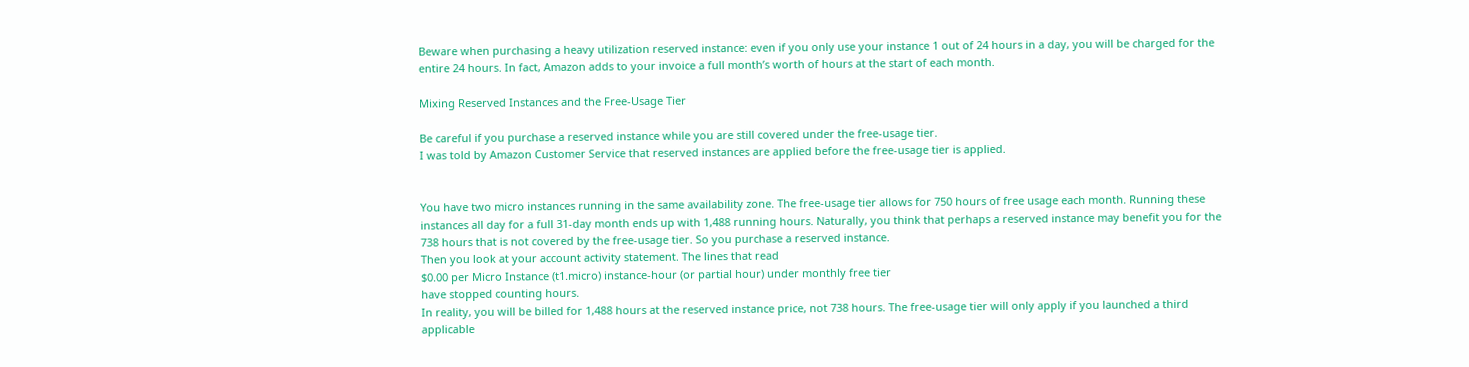Beware when purchasing a heavy utilization reserved instance: even if you only use your instance 1 out of 24 hours in a day, you will be charged for the entire 24 hours. In fact, Amazon adds to your invoice a full month’s worth of hours at the start of each month.

Mixing Reserved Instances and the Free-Usage Tier

Be careful if you purchase a reserved instance while you are still covered under the free-usage tier.
I was told by Amazon Customer Service that reserved instances are applied before the free-usage tier is applied.


You have two micro instances running in the same availability zone. The free-usage tier allows for 750 hours of free usage each month. Running these instances all day for a full 31-day month ends up with 1,488 running hours. Naturally, you think that perhaps a reserved instance may benefit you for the 738 hours that is not covered by the free-usage tier. So you purchase a reserved instance.
Then you look at your account activity statement. The lines that read
$0.00 per Micro Instance (t1.micro) instance-hour (or partial hour) under monthly free tier
have stopped counting hours.
In reality, you will be billed for 1,488 hours at the reserved instance price, not 738 hours. The free-usage tier will only apply if you launched a third applicable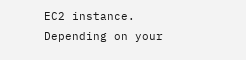EC2 instance.
Depending on your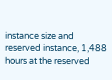instance size and reserved instance, 1,488 hours at the reserved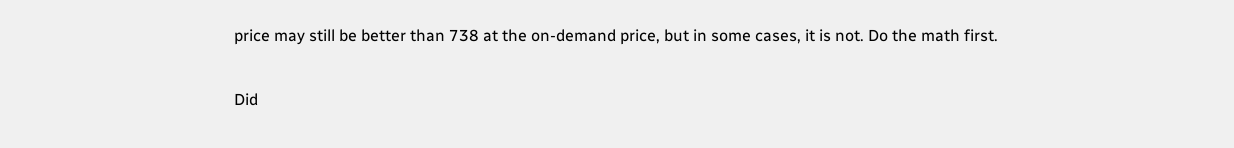price may still be better than 738 at the on-demand price, but in some cases, it is not. Do the math first.

Did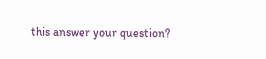this answer your question?